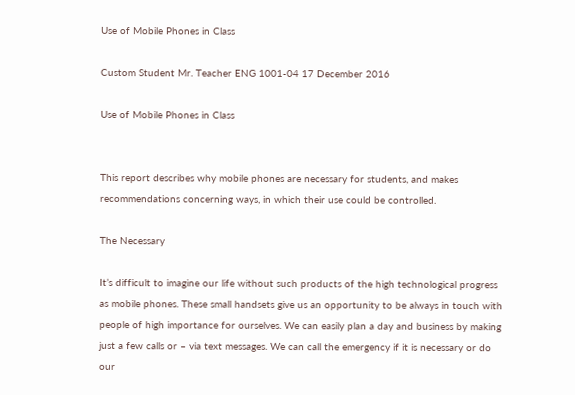Use of Mobile Phones in Class

Custom Student Mr. Teacher ENG 1001-04 17 December 2016

Use of Mobile Phones in Class


This report describes why mobile phones are necessary for students, and makes recommendations concerning ways, in which their use could be controlled.

The Necessary

It’s difficult to imagine our life without such products of the high technological progress as mobile phones. These small handsets give us an opportunity to be always in touch with people of high importance for ourselves. We can easily plan a day and business by making just a few calls or – via text messages. We can call the emergency if it is necessary or do our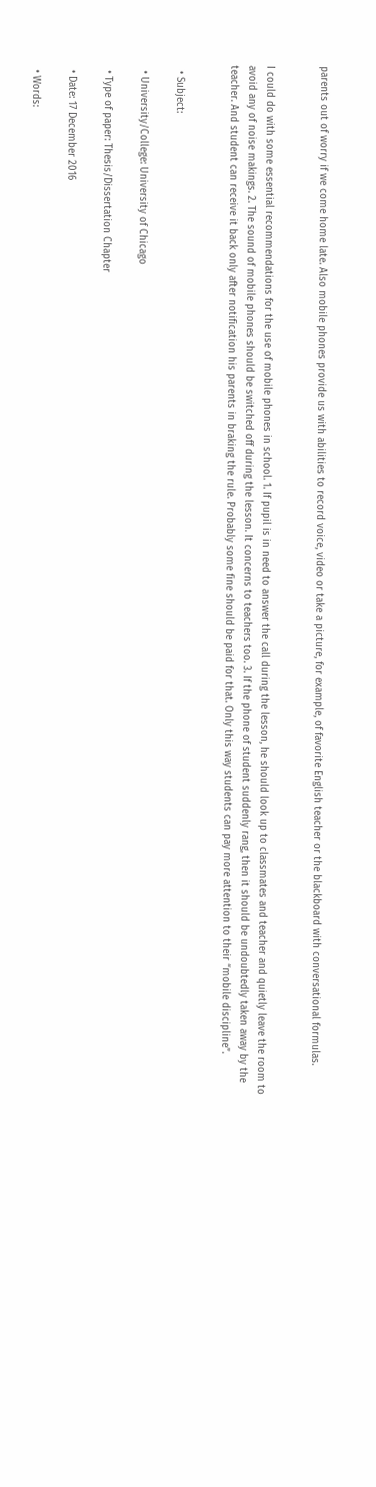parents out of worry if we come home late. Also mobile phones provide us with abilities to record voice, video or take a picture, for example, of favorite English teacher or the blackboard with conversational formulas.


I could do with some essential recommendations for the use of mobile phones in school. 1. If pupil is in need to answer the call during the lesson, he should look up to classmates and teacher and quietly leave the room to avoid any of noise makings. 2. The sound of mobile phones should be switched off during the lesson. It concerns to teachers too. 3. If the phone of student suddenly rang, then it should be undoubtedly taken away by the teacher. And student can receive it back only after notification his parents in braking the rule. Probably some fine should be paid for that. Only this way students can pay more attention to their “mobile discipline”.


  • Subject:

  • University/College: University of Chicago

  • Type of paper: Thesis/Dissertation Chapter

  • Date: 17 December 2016

  • Words: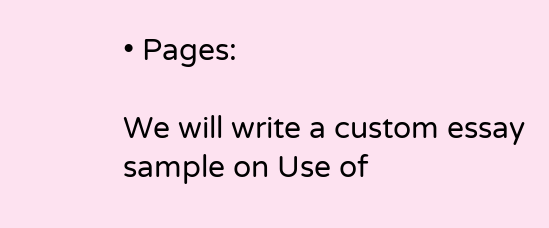• Pages:

We will write a custom essay sample on Use of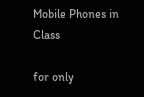Mobile Phones in Class

for only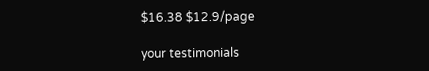$16.38 $12.9/page

your testimonials